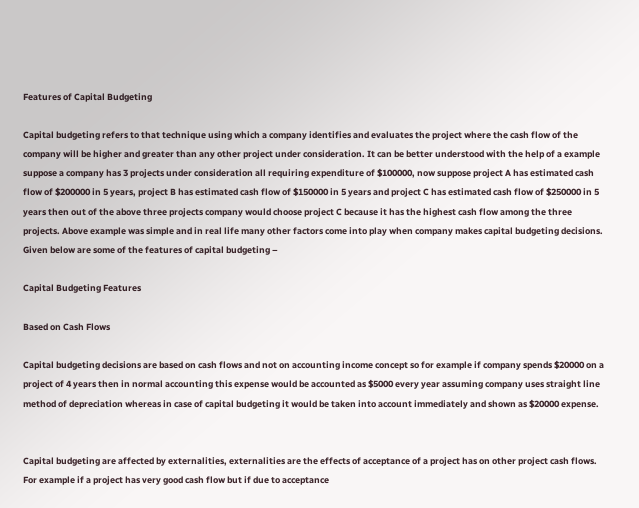Features of Capital Budgeting

Capital budgeting refers to that technique using which a company identifies and evaluates the project where the cash flow of the company will be higher and greater than any other project under consideration. It can be better understood with the help of a example suppose a company has 3 projects under consideration all requiring expenditure of $100000, now suppose project A has estimated cash flow of $200000 in 5 years, project B has estimated cash flow of $150000 in 5 years and project C has estimated cash flow of $250000 in 5 years then out of the above three projects company would choose project C because it has the highest cash flow among the three projects. Above example was simple and in real life many other factors come into play when company makes capital budgeting decisions. Given below are some of the features of capital budgeting –

Capital Budgeting Features

Based on Cash Flows

Capital budgeting decisions are based on cash flows and not on accounting income concept so for example if company spends $20000 on a project of 4 years then in normal accounting this expense would be accounted as $5000 every year assuming company uses straight line method of depreciation whereas in case of capital budgeting it would be taken into account immediately and shown as $20000 expense.


Capital budgeting are affected by externalities, externalities are the effects of acceptance of a project has on other project cash flows. For example if a project has very good cash flow but if due to acceptance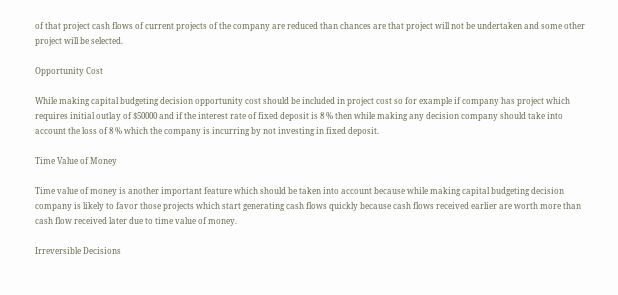of that project cash flows of current projects of the company are reduced than chances are that project will not be undertaken and some other project will be selected.

Opportunity Cost

While making capital budgeting decision opportunity cost should be included in project cost so for example if company has project which requires initial outlay of $50000 and if the interest rate of fixed deposit is 8 % then while making any decision company should take into account the loss of 8 % which the company is incurring by not investing in fixed deposit.

Time Value of Money

Time value of money is another important feature which should be taken into account because while making capital budgeting decision company is likely to favor those projects which start generating cash flows quickly because cash flows received earlier are worth more than cash flow received later due to time value of money.

Irreversible Decisions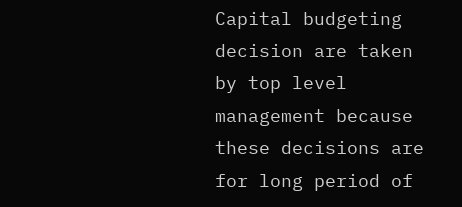Capital budgeting decision are taken by top level management because these decisions are for long period of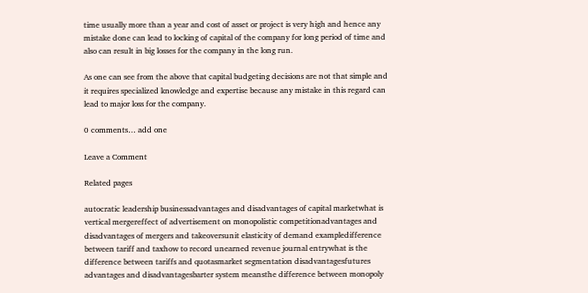time usually more than a year and cost of asset or project is very high and hence any mistake done can lead to locking of capital of the company for long period of time and also can result in big losses for the company in the long run.

As one can see from the above that capital budgeting decisions are not that simple and it requires specialized knowledge and expertise because any mistake in this regard can lead to major loss for the company.

0 comments… add one

Leave a Comment

Related pages

autocratic leadership businessadvantages and disadvantages of capital marketwhat is vertical mergereffect of advertisement on monopolistic competitionadvantages and disadvantages of mergers and takeoversunit elasticity of demand exampledifference between tariff and taxhow to record unearned revenue journal entrywhat is the difference between tariffs and quotasmarket segmentation disadvantagesfutures advantages and disadvantagesbarter system meansthe difference between monopoly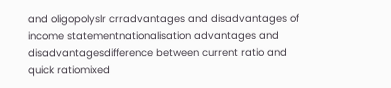and oligopolyslr crradvantages and disadvantages of income statementnationalisation advantages and disadvantagesdifference between current ratio and quick ratiomixed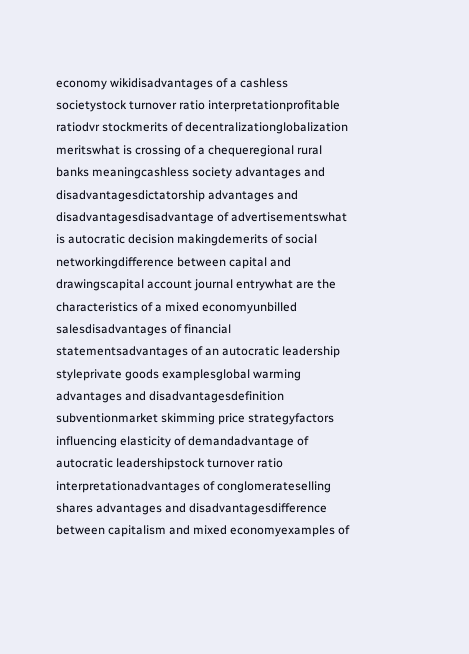economy wikidisadvantages of a cashless societystock turnover ratio interpretationprofitable ratiodvr stockmerits of decentralizationglobalization meritswhat is crossing of a chequeregional rural banks meaningcashless society advantages and disadvantagesdictatorship advantages and disadvantagesdisadvantage of advertisementswhat is autocratic decision makingdemerits of social networkingdifference between capital and drawingscapital account journal entrywhat are the characteristics of a mixed economyunbilled salesdisadvantages of financial statementsadvantages of an autocratic leadership styleprivate goods examplesglobal warming advantages and disadvantagesdefinition subventionmarket skimming price strategyfactors influencing elasticity of demandadvantage of autocratic leadershipstock turnover ratio interpretationadvantages of conglomerateselling shares advantages and disadvantagesdifference between capitalism and mixed economyexamples of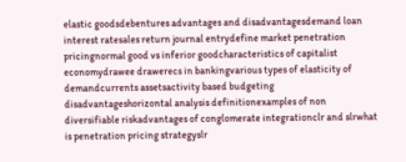elastic goodsdebentures advantages and disadvantagesdemand loan interest ratesales return journal entrydefine market penetration pricingnormal good vs inferior goodcharacteristics of capitalist economydrawee drawerecs in bankingvarious types of elasticity of demandcurrents assetsactivity based budgeting disadvantageshorizontal analysis definitionexamples of non diversifiable riskadvantages of conglomerate integrationclr and slrwhat is penetration pricing strategyslr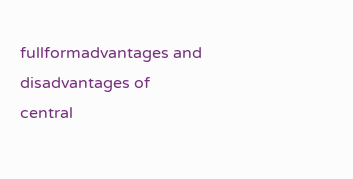fullformadvantages and disadvantages of central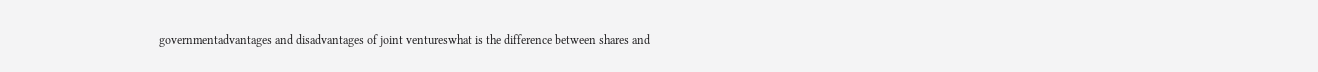governmentadvantages and disadvantages of joint ventureswhat is the difference between shares and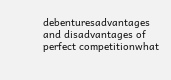debenturesadvantages and disadvantages of perfect competitionwhat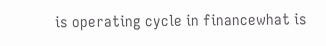is operating cycle in financewhat is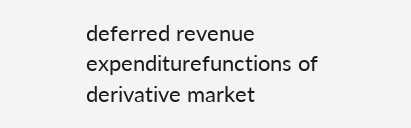deferred revenue expenditurefunctions of derivative market